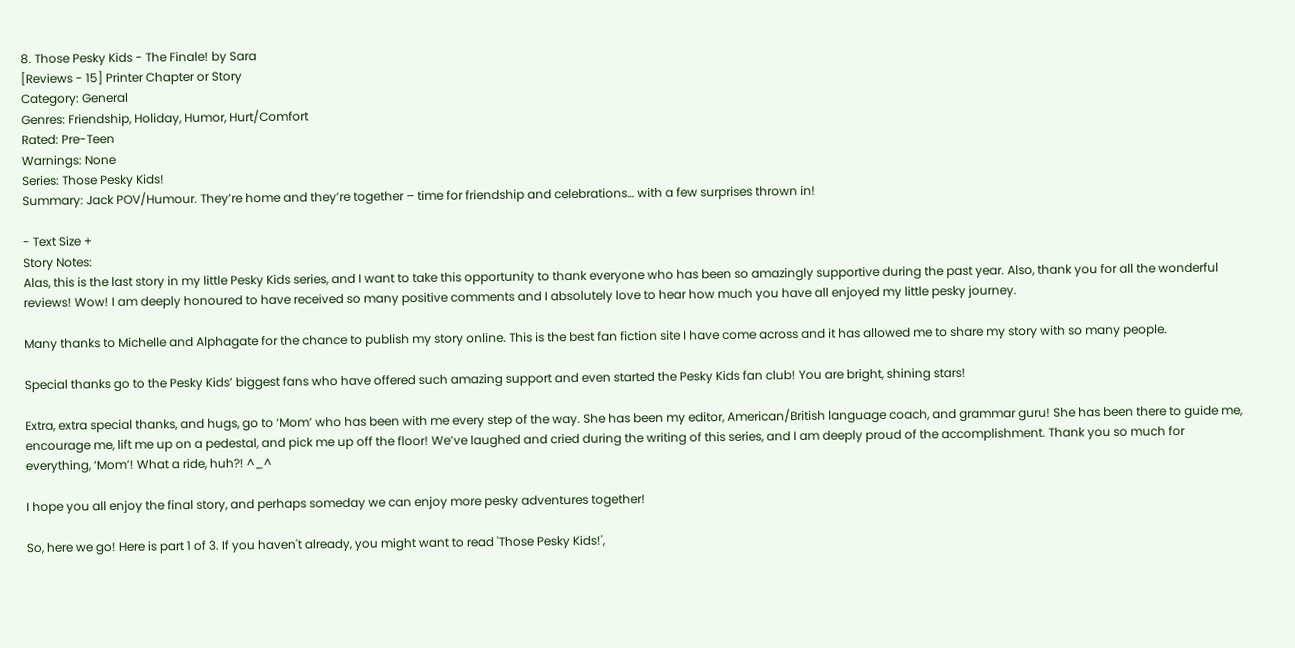8. Those Pesky Kids - The Finale! by Sara
[Reviews - 15] Printer Chapter or Story
Category: General
Genres: Friendship, Holiday, Humor, Hurt/Comfort
Rated: Pre-Teen
Warnings: None
Series: Those Pesky Kids!
Summary: Jack POV/Humour. They’re home and they’re together – time for friendship and celebrations… with a few surprises thrown in!

- Text Size +
Story Notes:
Alas, this is the last story in my little Pesky Kids series, and I want to take this opportunity to thank everyone who has been so amazingly supportive during the past year. Also, thank you for all the wonderful reviews! Wow! I am deeply honoured to have received so many positive comments and I absolutely love to hear how much you have all enjoyed my little pesky journey.

Many thanks to Michelle and Alphagate for the chance to publish my story online. This is the best fan fiction site I have come across and it has allowed me to share my story with so many people.

Special thanks go to the Pesky Kids’ biggest fans who have offered such amazing support and even started the Pesky Kids fan club! You are bright, shining stars!

Extra, extra special thanks, and hugs, go to ‘Mom’ who has been with me every step of the way. She has been my editor, American/British language coach, and grammar guru! She has been there to guide me, encourage me, lift me up on a pedestal, and pick me up off the floor! We’ve laughed and cried during the writing of this series, and I am deeply proud of the accomplishment. Thank you so much for everything, ‘Mom’! What a ride, huh?! ^_^

I hope you all enjoy the final story, and perhaps someday we can enjoy more pesky adventures together!

So, here we go! Here is part 1 of 3. If you haven't already, you might want to read 'Those Pesky Kids!',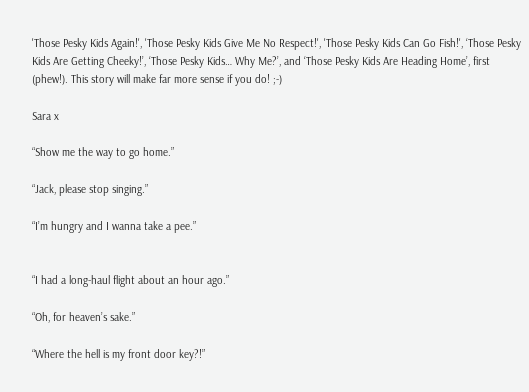'Those Pesky Kids Again!', 'Those Pesky Kids Give Me No Respect!', 'Those Pesky Kids Can Go Fish!', ‘Those Pesky Kids Are Getting Cheeky!’, ‘Those Pesky Kids… Why Me?’, and ‘Those Pesky Kids Are Heading Home’, first (phew!). This story will make far more sense if you do! ;-)

Sara x

“Show me the way to go home.”

“Jack, please stop singing.”

“I’m hungry and I wanna take a pee.”


“I had a long-haul flight about an hour ago.”

“Oh, for heaven’s sake.”

“Where the hell is my front door key?!”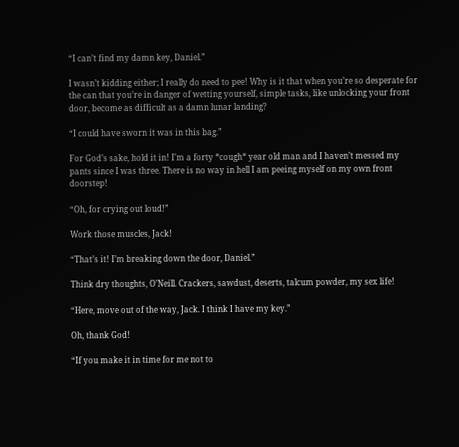“I can’t find my damn key, Daniel.”

I wasn’t kidding either; I really do need to pee! Why is it that when you’re so desperate for the can that you’re in danger of wetting yourself, simple tasks, like unlocking your front door, become as difficult as a damn lunar landing?

“I could have sworn it was in this bag.”

For God’s sake, hold it in! I’m a forty *cough* year old man and I haven’t messed my pants since I was three. There is no way in hell I am peeing myself on my own front doorstep!

“Oh, for crying out loud!”

Work those muscles, Jack!

“That’s it! I’m breaking down the door, Daniel.”

Think dry thoughts, O’Neill. Crackers, sawdust, deserts, talcum powder, my sex life!

“Here, move out of the way, Jack. I think I have my key.”

Oh, thank God!

“If you make it in time for me not to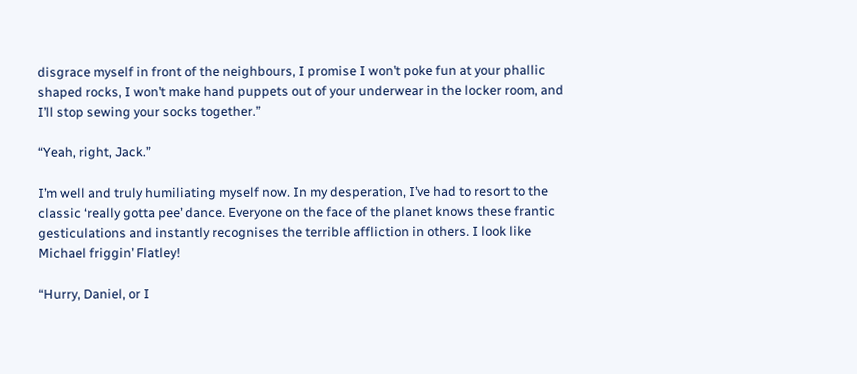disgrace myself in front of the neighbours, I promise I won’t poke fun at your phallic shaped rocks, I won’t make hand puppets out of your underwear in the locker room, and I’ll stop sewing your socks together.”

“Yeah, right, Jack.”

I’m well and truly humiliating myself now. In my desperation, I’ve had to resort to the classic ‘really gotta pee’ dance. Everyone on the face of the planet knows these frantic gesticulations and instantly recognises the terrible affliction in others. I look like Michael friggin’ Flatley!

“Hurry, Daniel, or I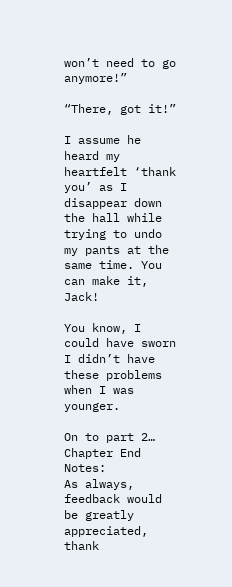won’t need to go anymore!”

“There, got it!”

I assume he heard my heartfelt ‘thank you’ as I disappear down the hall while trying to undo my pants at the same time. You can make it, Jack!

You know, I could have sworn I didn’t have these problems when I was younger.

On to part 2…
Chapter End Notes:
As always, feedback would be greatly appreciated, thank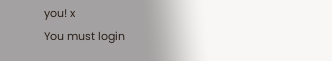you! x
You must login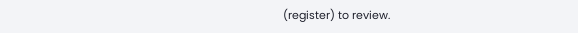(register) to review.